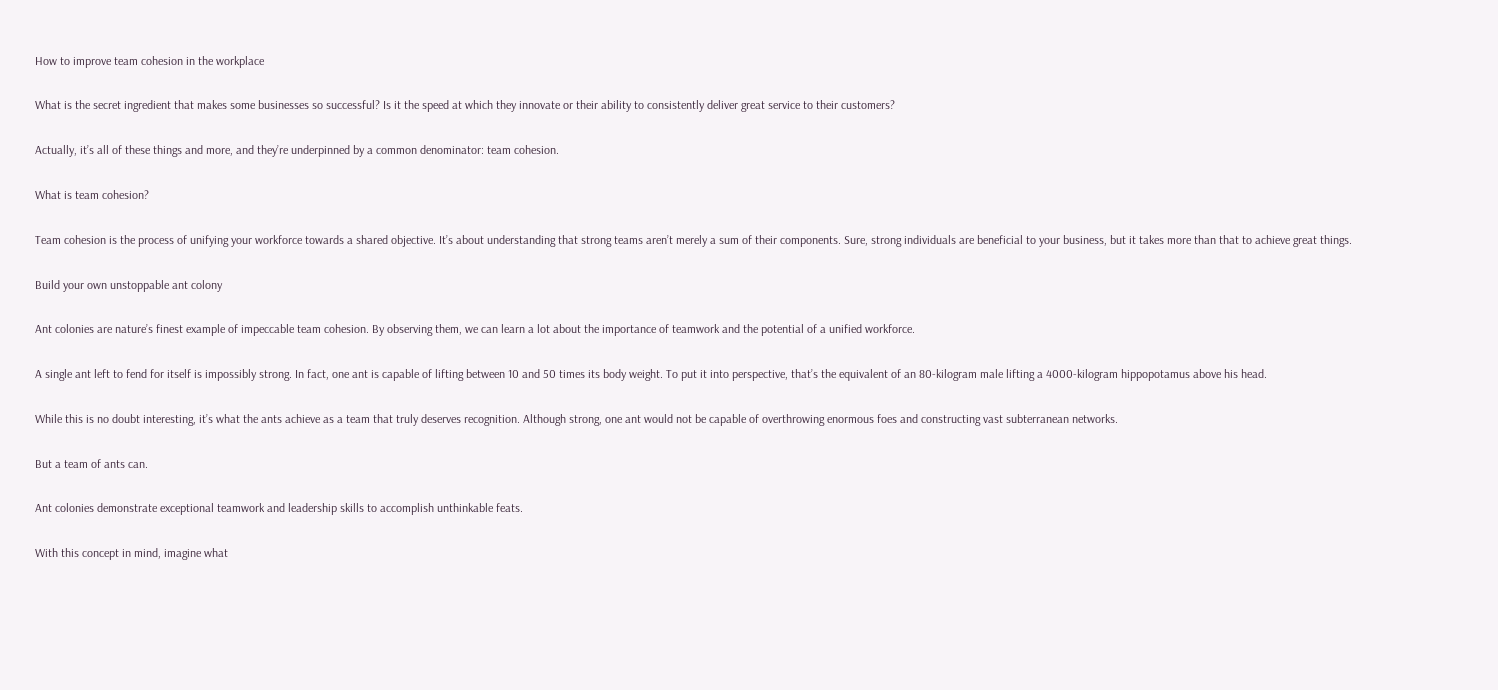How to improve team cohesion in the workplace

What is the secret ingredient that makes some businesses so successful? Is it the speed at which they innovate or their ability to consistently deliver great service to their customers?

Actually, it’s all of these things and more, and they’re underpinned by a common denominator: team cohesion.

What is team cohesion?

Team cohesion is the process of unifying your workforce towards a shared objective. It’s about understanding that strong teams aren’t merely a sum of their components. Sure, strong individuals are beneficial to your business, but it takes more than that to achieve great things.

Build your own unstoppable ant colony

Ant colonies are nature’s finest example of impeccable team cohesion. By observing them, we can learn a lot about the importance of teamwork and the potential of a unified workforce.

A single ant left to fend for itself is impossibly strong. In fact, one ant is capable of lifting between 10 and 50 times its body weight. To put it into perspective, that’s the equivalent of an 80-kilogram male lifting a 4000-kilogram hippopotamus above his head.

While this is no doubt interesting, it’s what the ants achieve as a team that truly deserves recognition. Although strong, one ant would not be capable of overthrowing enormous foes and constructing vast subterranean networks.

But a team of ants can.

Ant colonies demonstrate exceptional teamwork and leadership skills to accomplish unthinkable feats.

With this concept in mind, imagine what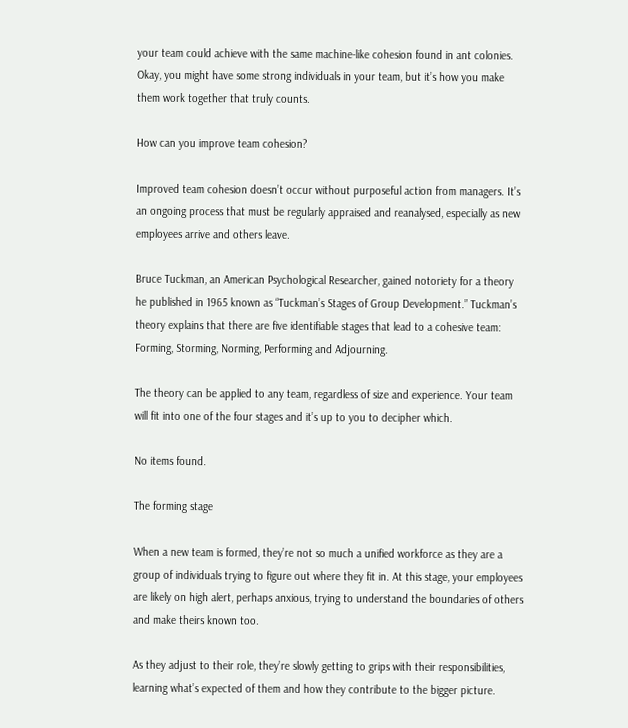your team could achieve with the same machine-like cohesion found in ant colonies. Okay, you might have some strong individuals in your team, but it’s how you make them work together that truly counts.

How can you improve team cohesion?

Improved team cohesion doesn’t occur without purposeful action from managers. It’s an ongoing process that must be regularly appraised and reanalysed, especially as new employees arrive and others leave.

Bruce Tuckman, an American Psychological Researcher, gained notoriety for a theory he published in 1965 known as “Tuckman’s Stages of Group Development.” Tuckman’s theory explains that there are five identifiable stages that lead to a cohesive team: Forming, Storming, Norming, Performing and Adjourning.

The theory can be applied to any team, regardless of size and experience. Your team will fit into one of the four stages and it’s up to you to decipher which.

No items found.

The forming stage

When a new team is formed, they’re not so much a unified workforce as they are a group of individuals trying to figure out where they fit in. At this stage, your employees are likely on high alert, perhaps anxious, trying to understand the boundaries of others and make theirs known too.

As they adjust to their role, they’re slowly getting to grips with their responsibilities, learning what’s expected of them and how they contribute to the bigger picture.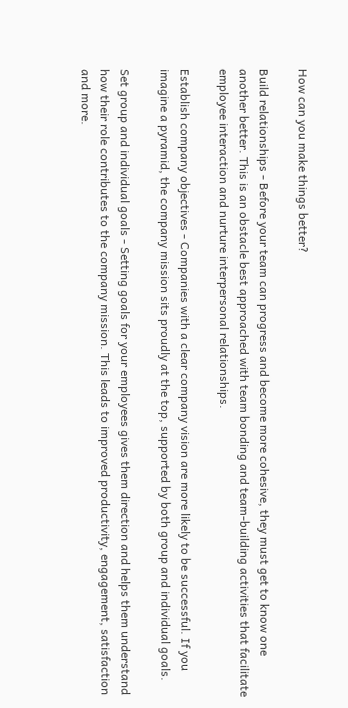How can you make things better?

Build relationships - Before your team can progress and become more cohesive, they must get to know one another better. This is an obstacle best approached with team bonding and team-building activities that facilitate employee interaction and nurture interpersonal relationships.

Establish company objectives - Companies with a clear company vision are more likely to be successful. If you imagine a pyramid, the company mission sits proudly at the top, supported by both group and individual goals.

Set group and individual goals - Setting goals for your employees gives them direction and helps them understand how their role contributes to the company mission. This leads to improved productivity, engagement, satisfaction and more.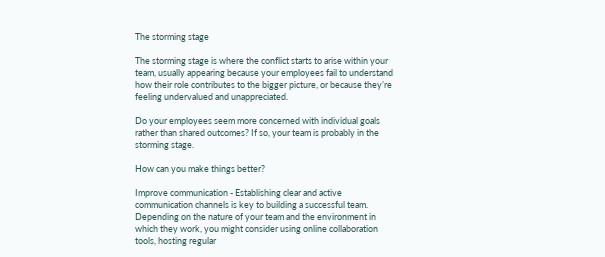The storming stage

The storming stage is where the conflict starts to arise within your team, usually appearing because your employees fail to understand how their role contributes to the bigger picture, or because they’re feeling undervalued and unappreciated.

Do your employees seem more concerned with individual goals rather than shared outcomes? If so, your team is probably in the storming stage.

How can you make things better?

Improve communication - Establishing clear and active communication channels is key to building a successful team. Depending on the nature of your team and the environment in which they work, you might consider using online collaboration tools, hosting regular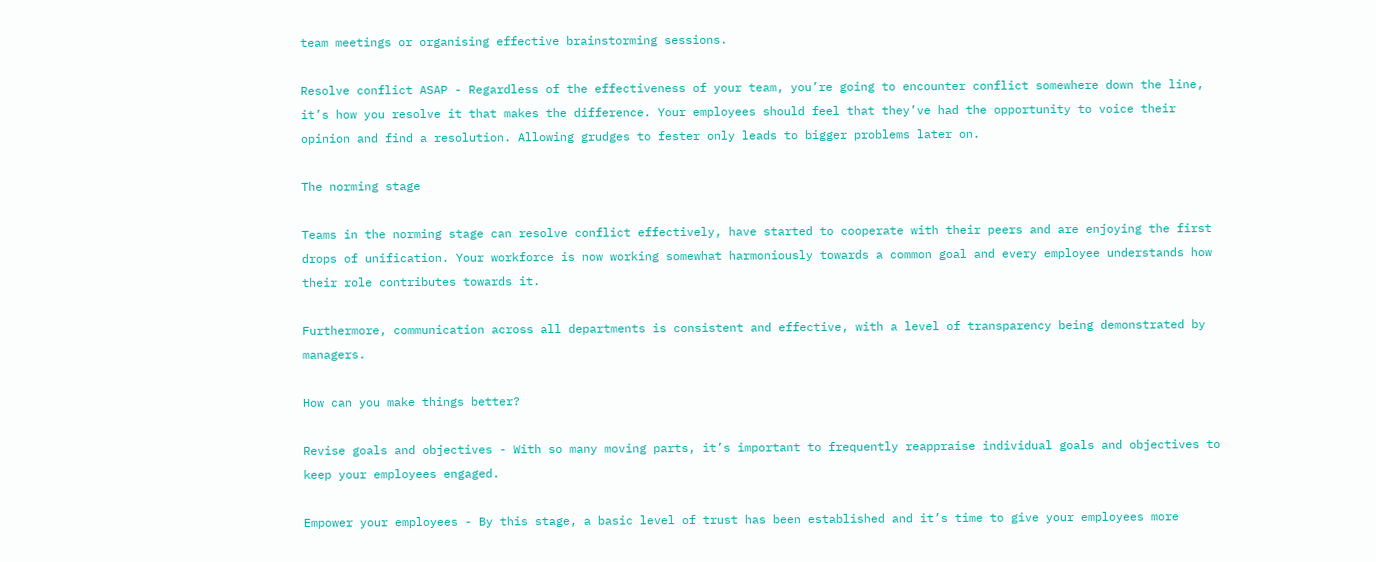team meetings or organising effective brainstorming sessions.

Resolve conflict ASAP - Regardless of the effectiveness of your team, you’re going to encounter conflict somewhere down the line, it’s how you resolve it that makes the difference. Your employees should feel that they’ve had the opportunity to voice their opinion and find a resolution. Allowing grudges to fester only leads to bigger problems later on.

The norming stage

Teams in the norming stage can resolve conflict effectively, have started to cooperate with their peers and are enjoying the first drops of unification. Your workforce is now working somewhat harmoniously towards a common goal and every employee understands how their role contributes towards it.

Furthermore, communication across all departments is consistent and effective, with a level of transparency being demonstrated by managers.

How can you make things better?

Revise goals and objectives - With so many moving parts, it’s important to frequently reappraise individual goals and objectives to keep your employees engaged.

Empower your employees - By this stage, a basic level of trust has been established and it’s time to give your employees more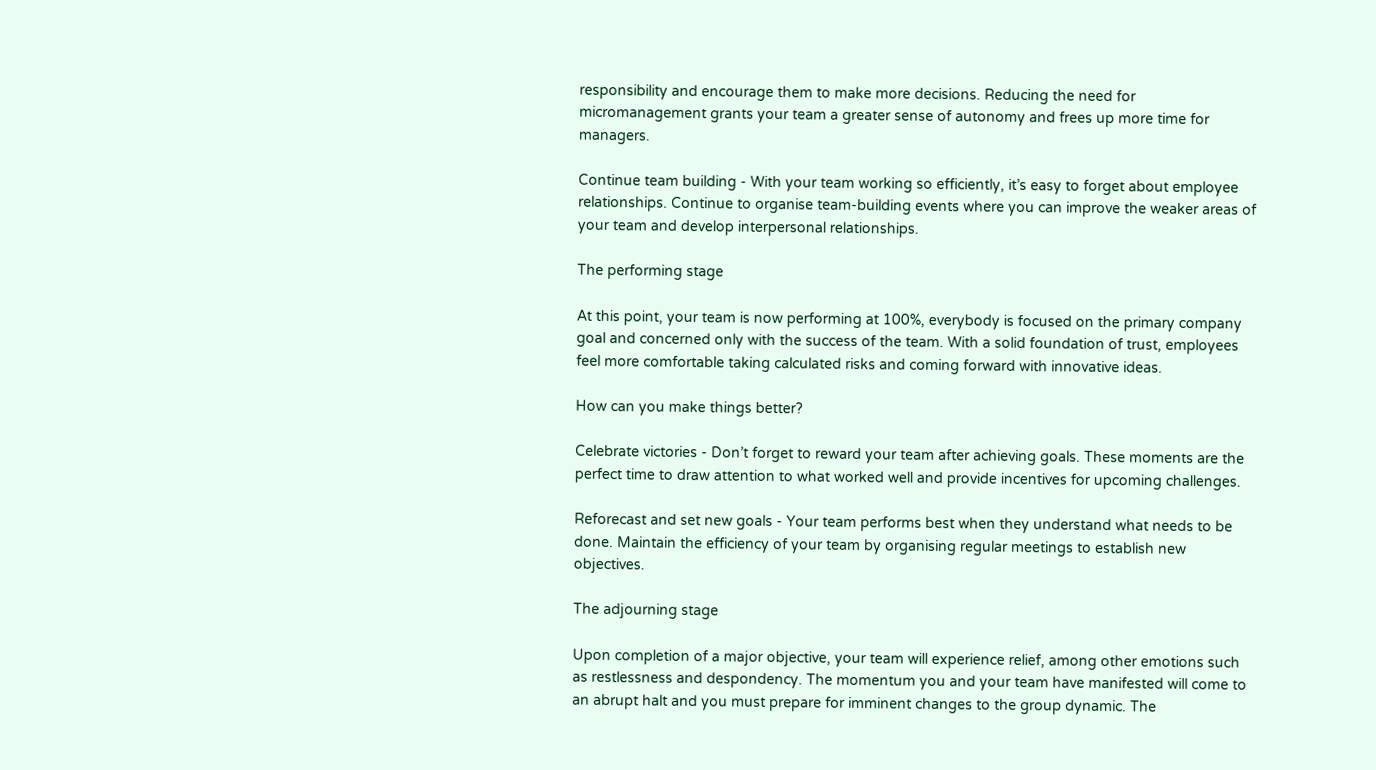responsibility and encourage them to make more decisions. Reducing the need for micromanagement grants your team a greater sense of autonomy and frees up more time for managers.

Continue team building - With your team working so efficiently, it’s easy to forget about employee relationships. Continue to organise team-building events where you can improve the weaker areas of your team and develop interpersonal relationships.

The performing stage

At this point, your team is now performing at 100%, everybody is focused on the primary company goal and concerned only with the success of the team. With a solid foundation of trust, employees feel more comfortable taking calculated risks and coming forward with innovative ideas.

How can you make things better?

Celebrate victories - Don’t forget to reward your team after achieving goals. These moments are the perfect time to draw attention to what worked well and provide incentives for upcoming challenges.

Reforecast and set new goals - Your team performs best when they understand what needs to be done. Maintain the efficiency of your team by organising regular meetings to establish new objectives.

The adjourning stage

Upon completion of a major objective, your team will experience relief, among other emotions such as restlessness and despondency. The momentum you and your team have manifested will come to an abrupt halt and you must prepare for imminent changes to the group dynamic. The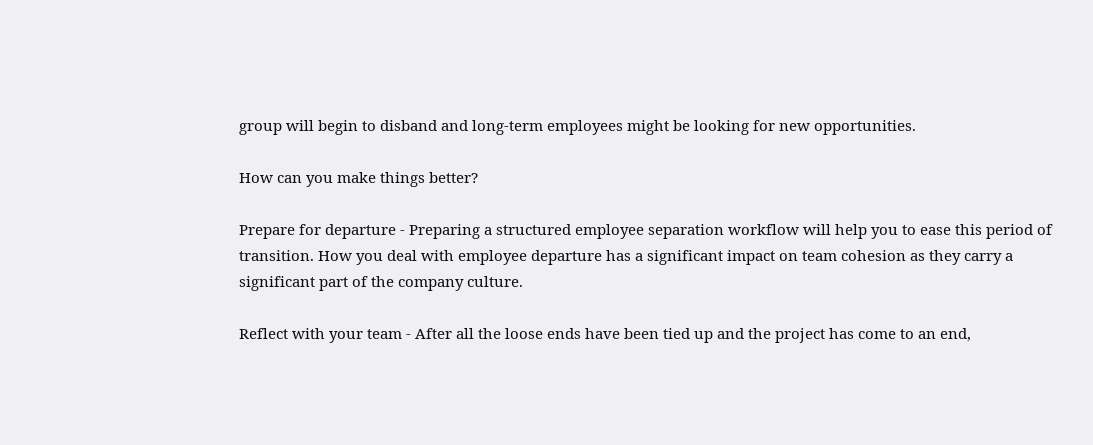group will begin to disband and long-term employees might be looking for new opportunities.

How can you make things better?

Prepare for departure - Preparing a structured employee separation workflow will help you to ease this period of transition. How you deal with employee departure has a significant impact on team cohesion as they carry a significant part of the company culture.

Reflect with your team - After all the loose ends have been tied up and the project has come to an end,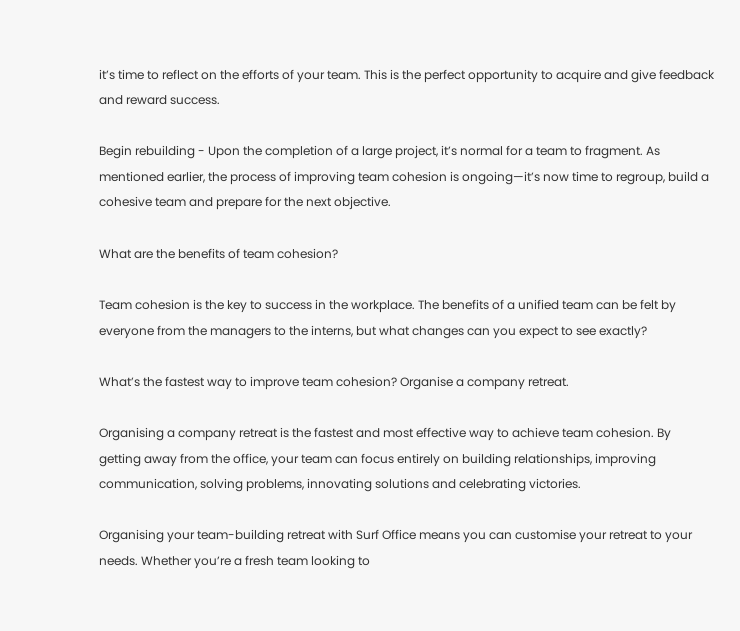it’s time to reflect on the efforts of your team. This is the perfect opportunity to acquire and give feedback and reward success.

Begin rebuilding - Upon the completion of a large project, it’s normal for a team to fragment. As mentioned earlier, the process of improving team cohesion is ongoing—it’s now time to regroup, build a cohesive team and prepare for the next objective.

What are the benefits of team cohesion?

Team cohesion is the key to success in the workplace. The benefits of a unified team can be felt by everyone from the managers to the interns, but what changes can you expect to see exactly?

What’s the fastest way to improve team cohesion? Organise a company retreat.

Organising a company retreat is the fastest and most effective way to achieve team cohesion. By getting away from the office, your team can focus entirely on building relationships, improving communication, solving problems, innovating solutions and celebrating victories.

Organising your team-building retreat with Surf Office means you can customise your retreat to your needs. Whether you’re a fresh team looking to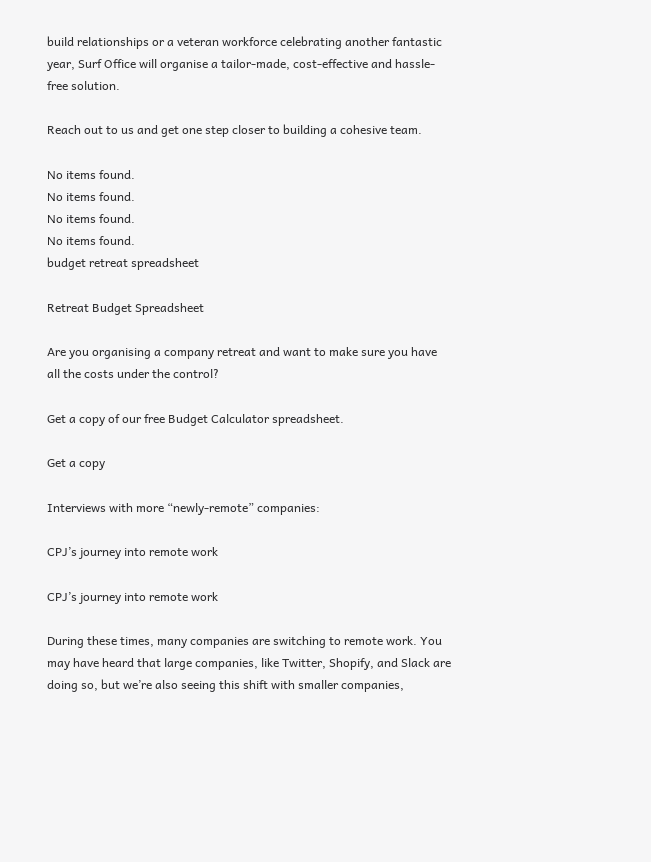build relationships or a veteran workforce celebrating another fantastic year, Surf Office will organise a tailor-made, cost-effective and hassle-free solution.

Reach out to us and get one step closer to building a cohesive team.

No items found.
No items found.
No items found.
No items found.
budget retreat spreadsheet

Retreat Budget Spreadsheet

Are you organising a company retreat and want to make sure you have all the costs under the control?

Get a copy of our free Budget Calculator spreadsheet.

Get a copy

Interviews with more “newly-remote” companies:

CPJ’s journey into remote work

CPJ’s journey into remote work

During these times, many companies are switching to remote work. You may have heard that large companies, like Twitter, Shopify, and Slack are doing so, but we’re also seeing this shift with smaller companies,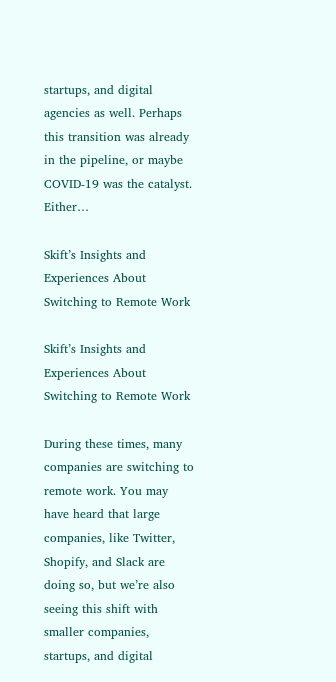startups, and digital agencies as well. Perhaps this transition was already in the pipeline, or maybe COVID-19 was the catalyst. Either…

Skift’s Insights and Experiences About Switching to Remote Work

Skift’s Insights and Experiences About Switching to Remote Work

During these times, many companies are switching to remote work. You may have heard that large companies, like Twitter, Shopify, and Slack are doing so, but we’re also seeing this shift with smaller companies, startups, and digital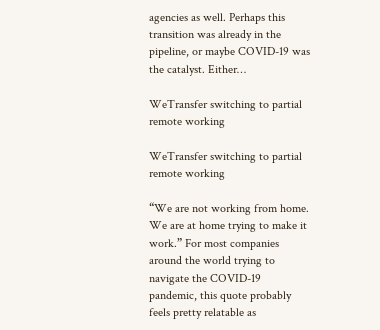agencies as well. Perhaps this transition was already in the pipeline, or maybe COVID-19 was the catalyst. Either…

WeTransfer switching to partial remote working

WeTransfer switching to partial remote working

“We are not working from home. We are at home trying to make it work.” For most companies around the world trying to navigate the COVID-19 pandemic, this quote probably feels pretty relatable as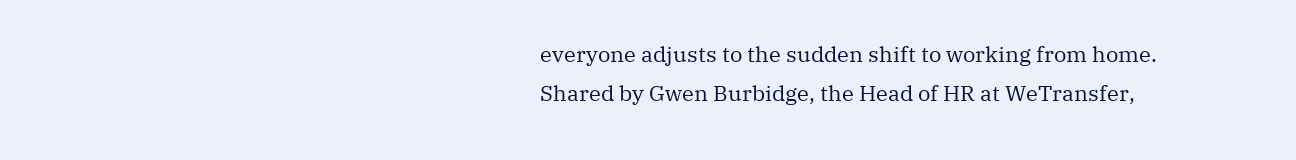everyone adjusts to the sudden shift to working from home. Shared by Gwen Burbidge, the Head of HR at WeTransfer,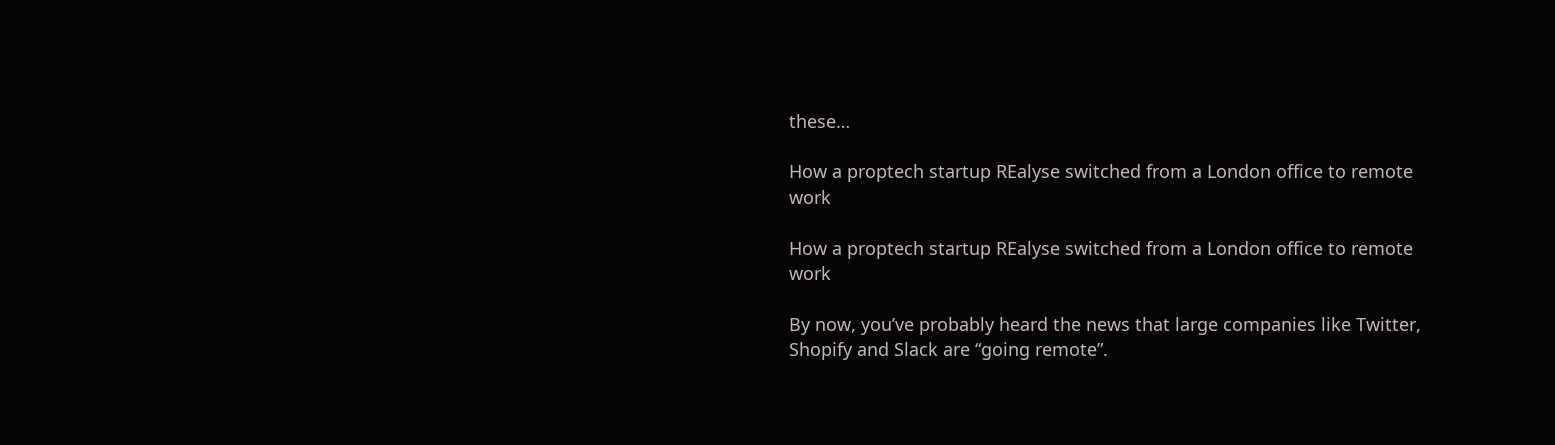these…

How a proptech startup REalyse switched from a London office to remote work

How a proptech startup REalyse switched from a London office to remote work

By now, you’ve probably heard the news that large companies like Twitter, Shopify and Slack are “going remote”.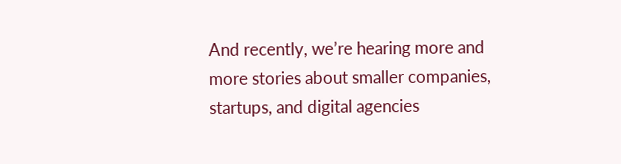And recently, we’re hearing more and more stories about smaller companies, startups, and digital agencies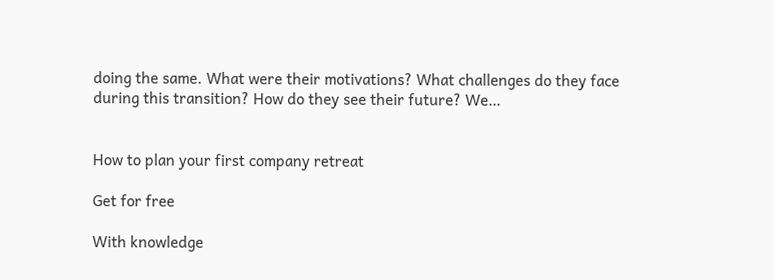doing the same. What were their motivations? What challenges do they face during this transition? How do they see their future? We…


How to plan your first company retreat

Get for free

With knowledge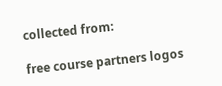collected from:

free course partners logos